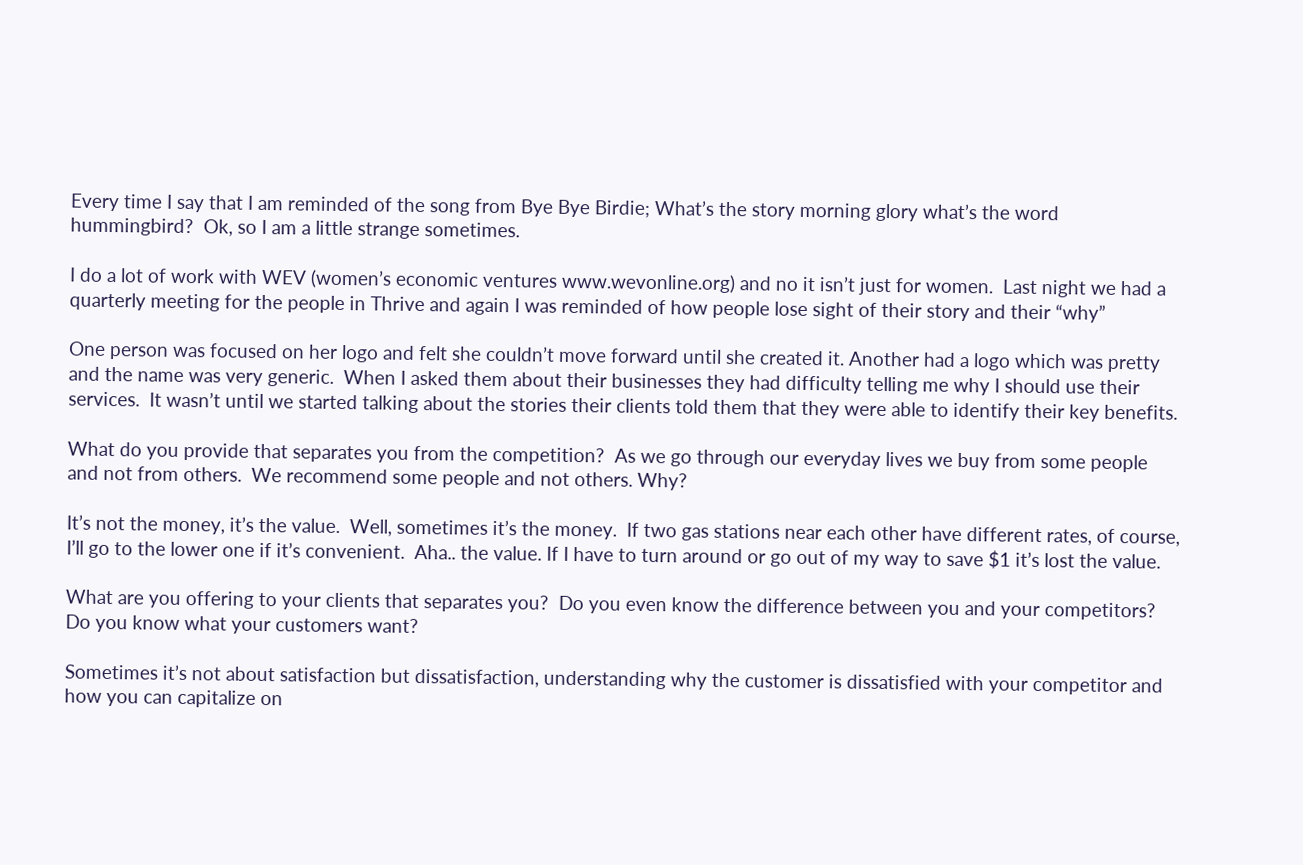Every time I say that I am reminded of the song from Bye Bye Birdie; What’s the story morning glory what’s the word hummingbird?  Ok, so I am a little strange sometimes.

I do a lot of work with WEV (women’s economic ventures www.wevonline.org) and no it isn’t just for women.  Last night we had a quarterly meeting for the people in Thrive and again I was reminded of how people lose sight of their story and their “why”

One person was focused on her logo and felt she couldn’t move forward until she created it. Another had a logo which was pretty and the name was very generic.  When I asked them about their businesses they had difficulty telling me why I should use their services.  It wasn’t until we started talking about the stories their clients told them that they were able to identify their key benefits.

What do you provide that separates you from the competition?  As we go through our everyday lives we buy from some people and not from others.  We recommend some people and not others. Why?

It’s not the money, it’s the value.  Well, sometimes it’s the money.  If two gas stations near each other have different rates, of course, I’ll go to the lower one if it’s convenient.  Aha.. the value. If I have to turn around or go out of my way to save $1 it’s lost the value.

What are you offering to your clients that separates you?  Do you even know the difference between you and your competitors?  Do you know what your customers want?

Sometimes it’s not about satisfaction but dissatisfaction, understanding why the customer is dissatisfied with your competitor and how you can capitalize on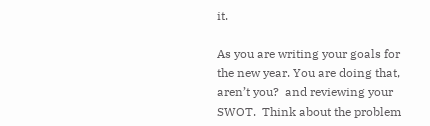it.

As you are writing your goals for the new year. You are doing that, aren’t you?  and reviewing your SWOT.  Think about the problem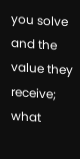you solve and the value they receive; what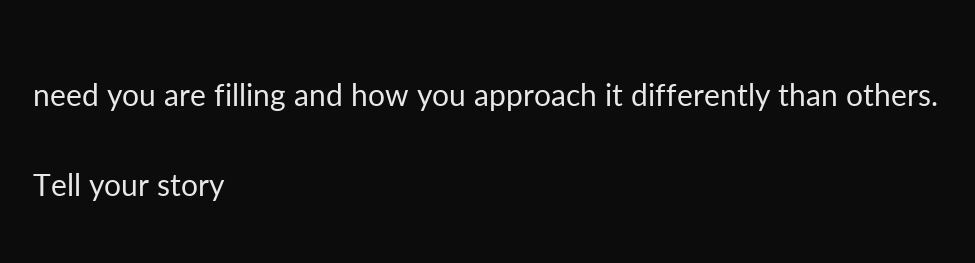need you are filling and how you approach it differently than others.

Tell your story